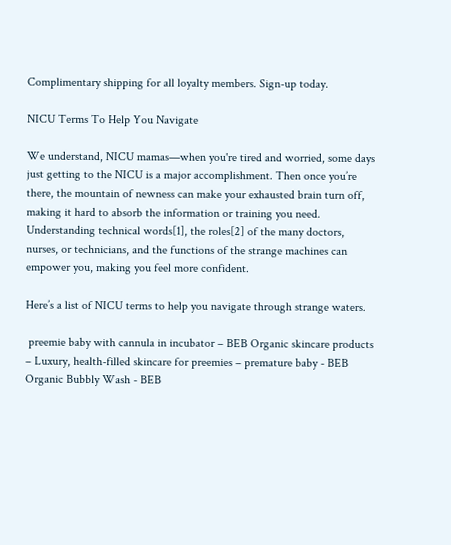Complimentary shipping for all loyalty members. Sign-up today.

NICU Terms To Help You Navigate

We understand, NICU mamas—when you're tired and worried, some days just getting to the NICU is a major accomplishment. Then once you’re there, the mountain of newness can make your exhausted brain turn off, making it hard to absorb the information or training you need. Understanding technical words[1], the roles[2] of the many doctors, nurses, or technicians, and the functions of the strange machines can empower you, making you feel more confident.

Here’s a list of NICU terms to help you navigate through strange waters.

 preemie baby with cannula in incubator – BEB Organic skincare products – Luxury, health-filled skincare for preemies – premature baby - BEB Organic Bubbly Wash - BEB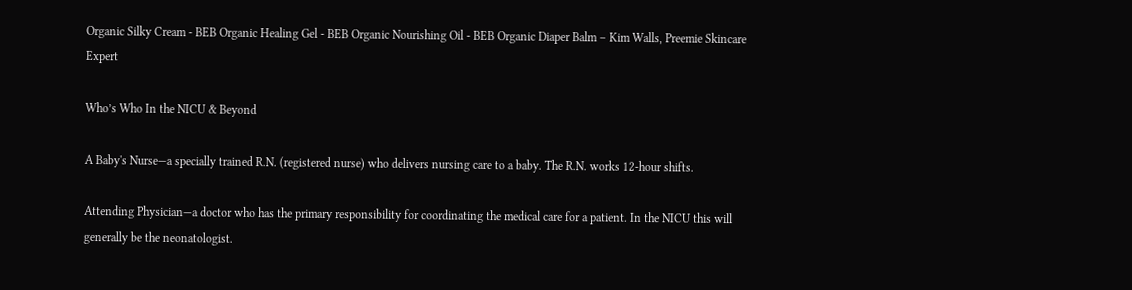Organic Silky Cream - BEB Organic Healing Gel - BEB Organic Nourishing Oil - BEB Organic Diaper Balm – Kim Walls, Preemie Skincare Expert

Who’s Who In the NICU & Beyond

A Baby's Nurse—a specially trained R.N. (registered nurse) who delivers nursing care to a baby. The R.N. works 12-hour shifts.

Attending Physician—a doctor who has the primary responsibility for coordinating the medical care for a patient. In the NICU this will generally be the neonatologist.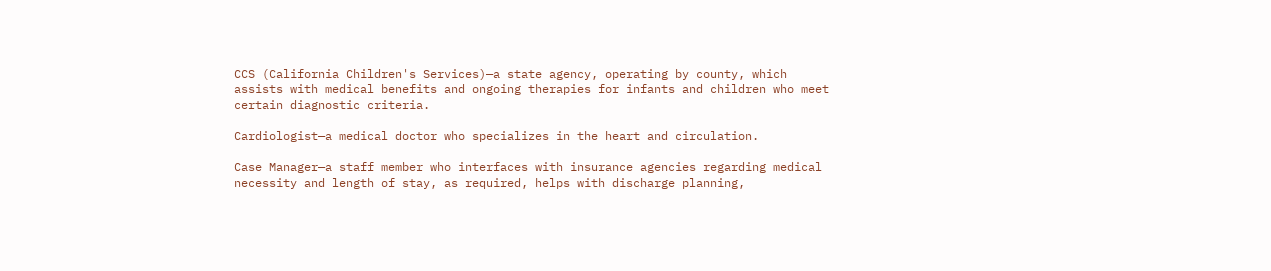CCS (California Children's Services)—a state agency, operating by county, which assists with medical benefits and ongoing therapies for infants and children who meet certain diagnostic criteria.

Cardiologist—a medical doctor who specializes in the heart and circulation.

Case Manager—a staff member who interfaces with insurance agencies regarding medical necessity and length of stay, as required, helps with discharge planning,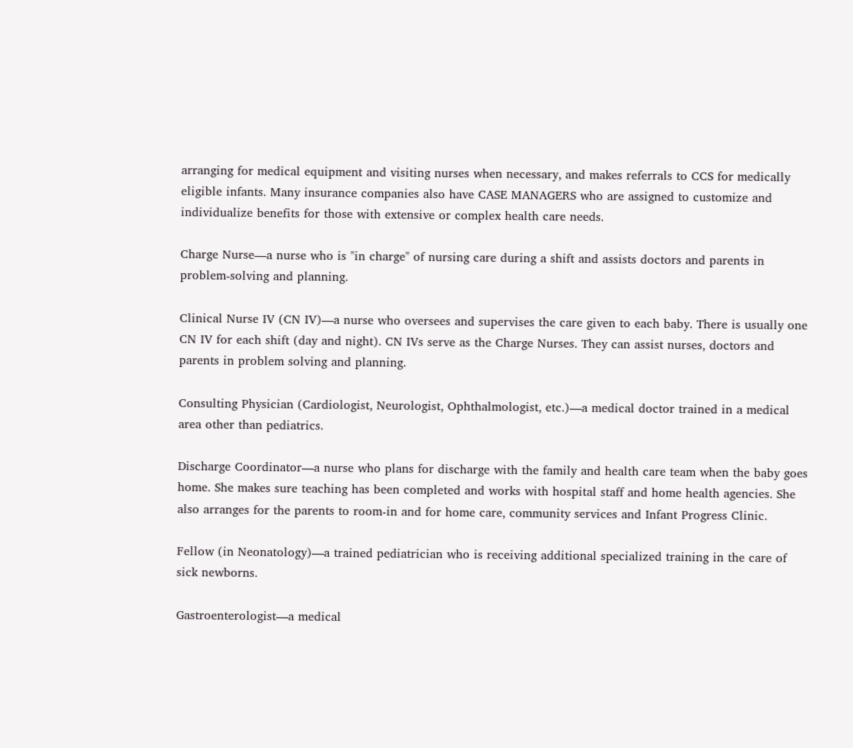arranging for medical equipment and visiting nurses when necessary, and makes referrals to CCS for medically eligible infants. Many insurance companies also have CASE MANAGERS who are assigned to customize and individualize benefits for those with extensive or complex health care needs.

Charge Nurse—a nurse who is "in charge" of nursing care during a shift and assists doctors and parents in problem-solving and planning.

Clinical Nurse IV (CN IV)—a nurse who oversees and supervises the care given to each baby. There is usually one CN IV for each shift (day and night). CN IVs serve as the Charge Nurses. They can assist nurses, doctors and parents in problem solving and planning.

Consulting Physician (Cardiologist, Neurologist, Ophthalmologist, etc.)—a medical doctor trained in a medical area other than pediatrics.

Discharge Coordinator—a nurse who plans for discharge with the family and health care team when the baby goes home. She makes sure teaching has been completed and works with hospital staff and home health agencies. She also arranges for the parents to room-in and for home care, community services and Infant Progress Clinic.

Fellow (in Neonatology)—a trained pediatrician who is receiving additional specialized training in the care of sick newborns.

Gastroenterologist—a medical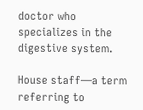doctor who specializes in the digestive system.

House staff—a term referring to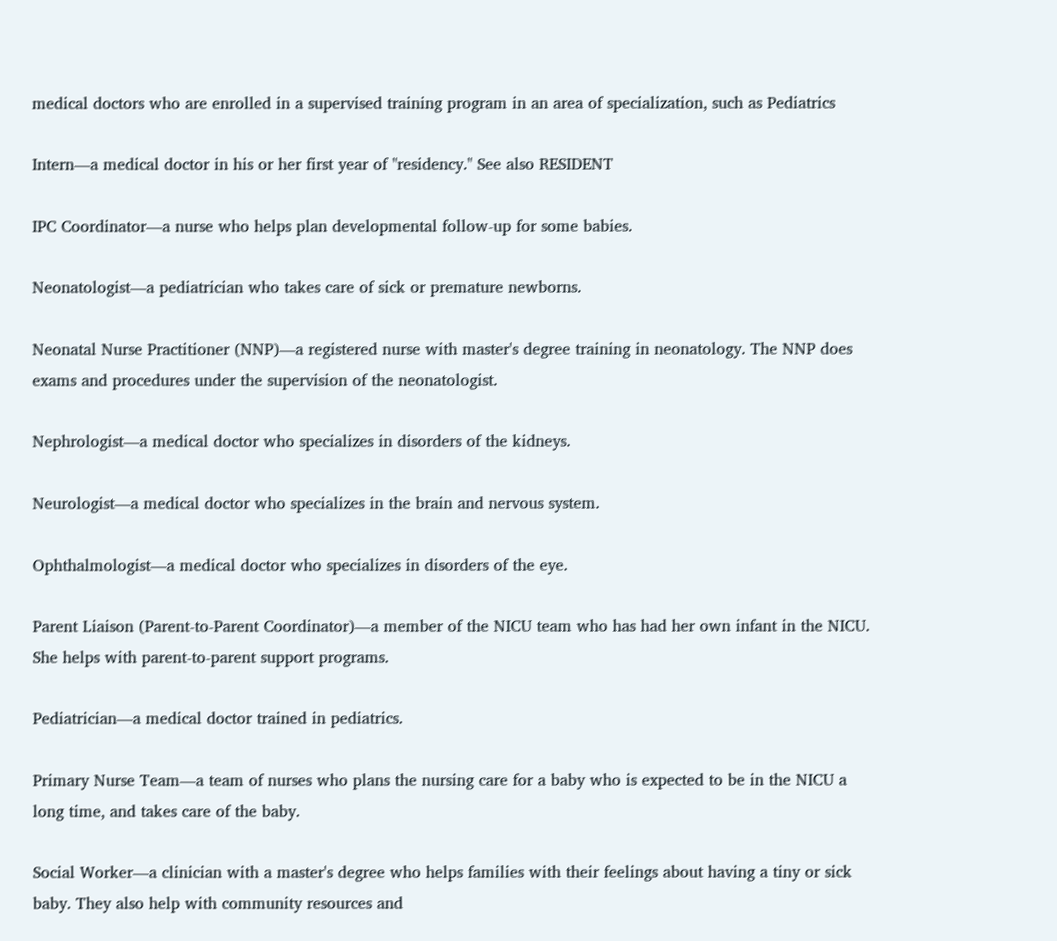medical doctors who are enrolled in a supervised training program in an area of specialization, such as Pediatrics

Intern—a medical doctor in his or her first year of "residency." See also RESIDENT

IPC Coordinator—a nurse who helps plan developmental follow-up for some babies.

Neonatologist—a pediatrician who takes care of sick or premature newborns.

Neonatal Nurse Practitioner (NNP)—a registered nurse with master's degree training in neonatology. The NNP does exams and procedures under the supervision of the neonatologist.

Nephrologist—a medical doctor who specializes in disorders of the kidneys.

Neurologist—a medical doctor who specializes in the brain and nervous system.

Ophthalmologist—a medical doctor who specializes in disorders of the eye.

Parent Liaison (Parent-to-Parent Coordinator)—a member of the NICU team who has had her own infant in the NICU. She helps with parent-to-parent support programs.

Pediatrician—a medical doctor trained in pediatrics.

Primary Nurse Team—a team of nurses who plans the nursing care for a baby who is expected to be in the NICU a long time, and takes care of the baby.

Social Worker—a clinician with a master's degree who helps families with their feelings about having a tiny or sick baby. They also help with community resources and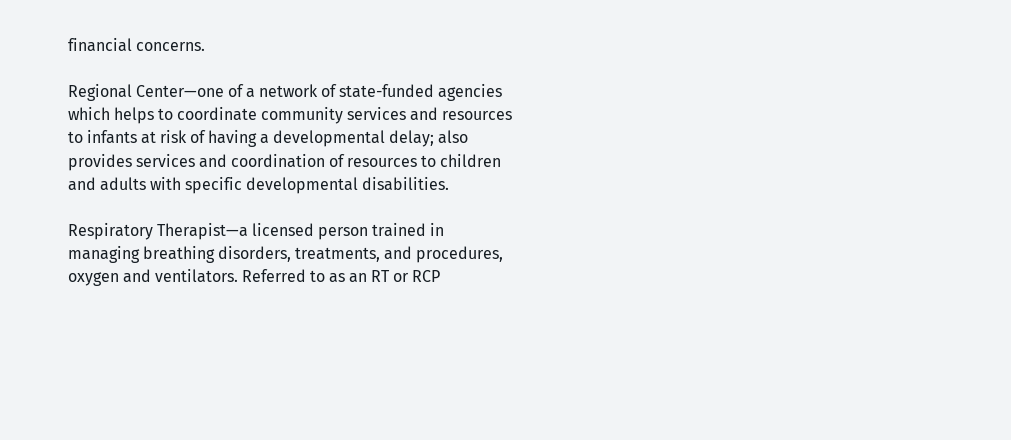financial concerns.

Regional Center—one of a network of state-funded agencies which helps to coordinate community services and resources to infants at risk of having a developmental delay; also provides services and coordination of resources to children and adults with specific developmental disabilities.

Respiratory Therapist—a licensed person trained in managing breathing disorders, treatments, and procedures, oxygen and ventilators. Referred to as an RT or RCP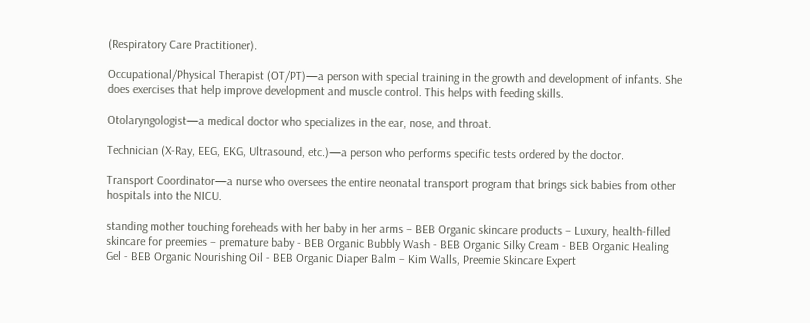(Respiratory Care Practitioner).

Occupational/Physical Therapist (OT/PT)—a person with special training in the growth and development of infants. She does exercises that help improve development and muscle control. This helps with feeding skills.

Otolaryngologist—a medical doctor who specializes in the ear, nose, and throat.

Technician (X-Ray, EEG, EKG, Ultrasound, etc.)—a person who performs specific tests ordered by the doctor.

Transport Coordinator—a nurse who oversees the entire neonatal transport program that brings sick babies from other hospitals into the NICU.

standing mother touching foreheads with her baby in her arms – BEB Organic skincare products – Luxury, health-filled skincare for preemies – premature baby - BEB Organic Bubbly Wash - BEB Organic Silky Cream - BEB Organic Healing Gel - BEB Organic Nourishing Oil - BEB Organic Diaper Balm – Kim Walls, Preemie Skincare Expert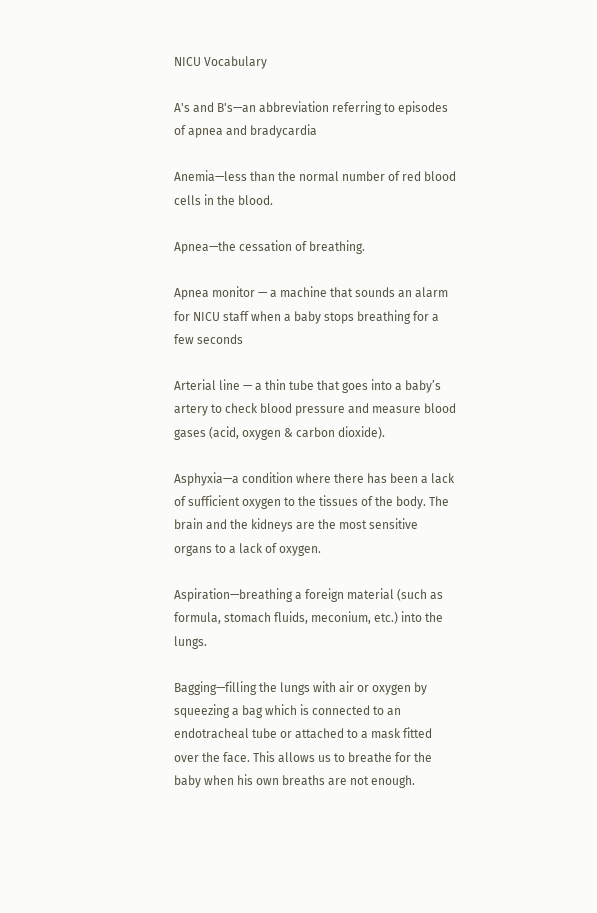NICU Vocabulary

A's and B's—an abbreviation referring to episodes of apnea and bradycardia

Anemia—less than the normal number of red blood cells in the blood.

Apnea—the cessation of breathing.

Apnea monitor — a machine that sounds an alarm for NICU staff when a baby stops breathing for a few seconds

Arterial line — a thin tube that goes into a baby’s artery to check blood pressure and measure blood gases (acid, oxygen & carbon dioxide).

Asphyxia—a condition where there has been a lack of sufficient oxygen to the tissues of the body. The brain and the kidneys are the most sensitive organs to a lack of oxygen.

Aspiration—breathing a foreign material (such as formula, stomach fluids, meconium, etc.) into the lungs.

Bagging—filling the lungs with air or oxygen by squeezing a bag which is connected to an endotracheal tube or attached to a mask fitted over the face. This allows us to breathe for the baby when his own breaths are not enough.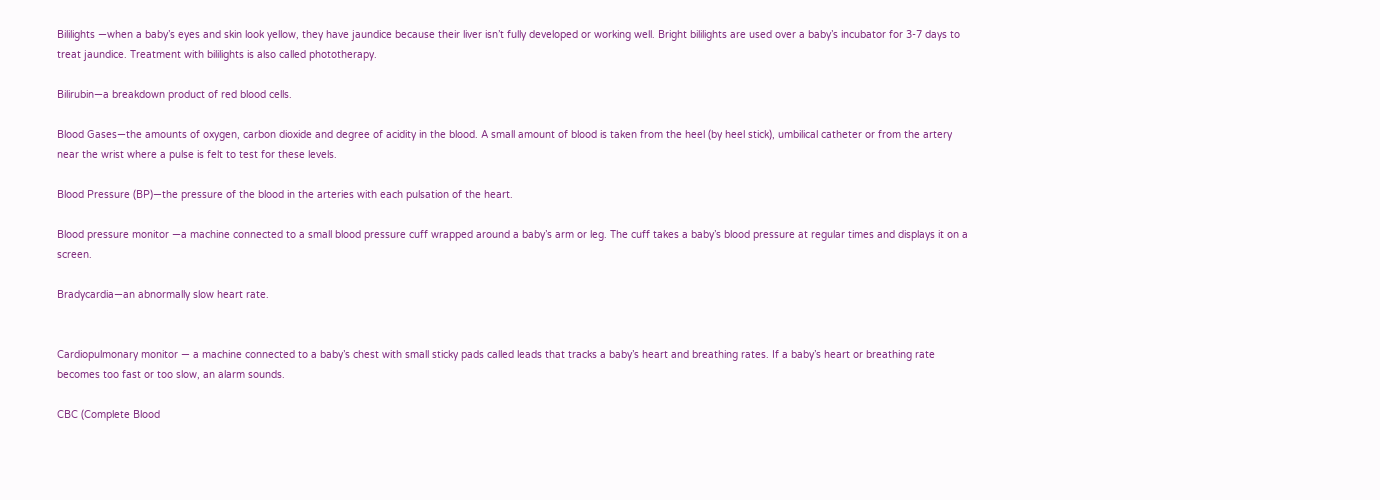Bililights —when a baby’s eyes and skin look yellow, they have jaundice because their liver isn’t fully developed or working well. Bright bililights are used over a baby’s incubator for 3-7 days to treat jaundice. Treatment with bililights is also called phototherapy.

Bilirubin—a breakdown product of red blood cells.

Blood Gases—the amounts of oxygen, carbon dioxide and degree of acidity in the blood. A small amount of blood is taken from the heel (by heel stick), umbilical catheter or from the artery near the wrist where a pulse is felt to test for these levels.

Blood Pressure (BP)—the pressure of the blood in the arteries with each pulsation of the heart.

Blood pressure monitor —a machine connected to a small blood pressure cuff wrapped around a baby’s arm or leg. The cuff takes a baby’s blood pressure at regular times and displays it on a screen.

Bradycardia—an abnormally slow heart rate.


Cardiopulmonary monitor — a machine connected to a baby’s chest with small sticky pads called leads that tracks a baby’s heart and breathing rates. If a baby’s heart or breathing rate becomes too fast or too slow, an alarm sounds.

CBC (Complete Blood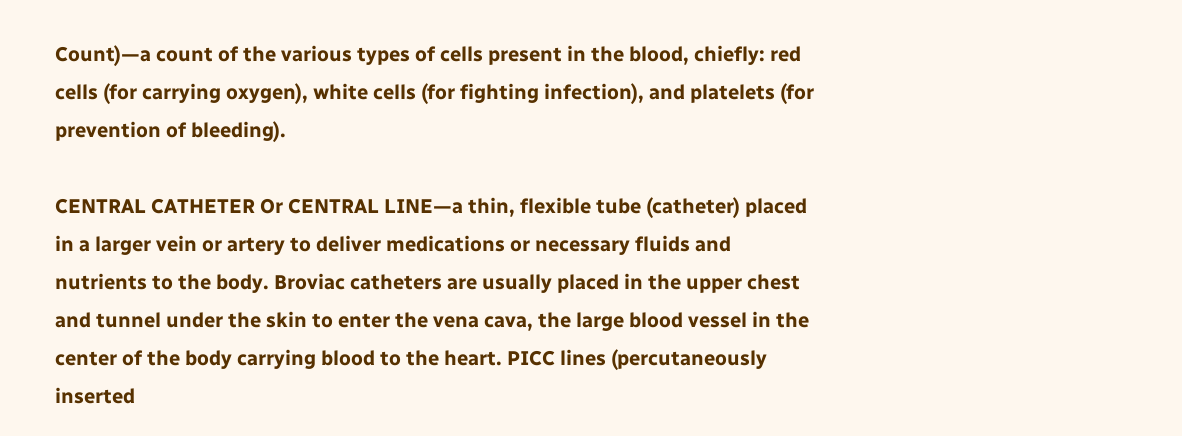Count)—a count of the various types of cells present in the blood, chiefly: red cells (for carrying oxygen), white cells (for fighting infection), and platelets (for prevention of bleeding).

CENTRAL CATHETER Or CENTRAL LINE—a thin, flexible tube (catheter) placed in a larger vein or artery to deliver medications or necessary fluids and nutrients to the body. Broviac catheters are usually placed in the upper chest and tunnel under the skin to enter the vena cava, the large blood vessel in the center of the body carrying blood to the heart. PICC lines (percutaneously inserted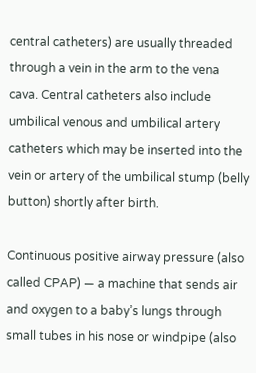central catheters) are usually threaded through a vein in the arm to the vena cava. Central catheters also include umbilical venous and umbilical artery catheters which may be inserted into the vein or artery of the umbilical stump (belly button) shortly after birth.

Continuous positive airway pressure (also called CPAP) — a machine that sends air and oxygen to a baby’s lungs through small tubes in his nose or windpipe (also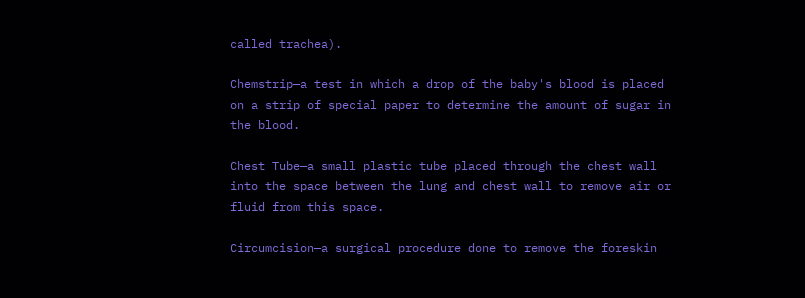called trachea).

Chemstrip—a test in which a drop of the baby's blood is placed on a strip of special paper to determine the amount of sugar in the blood.

Chest Tube—a small plastic tube placed through the chest wall into the space between the lung and chest wall to remove air or fluid from this space.

Circumcision—a surgical procedure done to remove the foreskin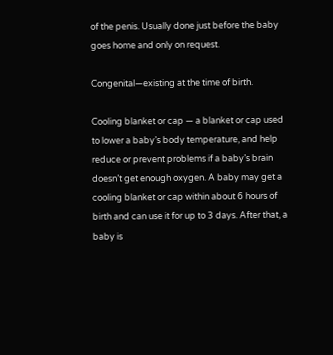of the penis. Usually done just before the baby goes home and only on request.

Congenital—existing at the time of birth.

Cooling blanket or cap — a blanket or cap used to lower a baby’s body temperature, and help reduce or prevent problems if a baby’s brain doesn’t get enough oxygen. A baby may get a cooling blanket or cap within about 6 hours of birth and can use it for up to 3 days. After that, a baby is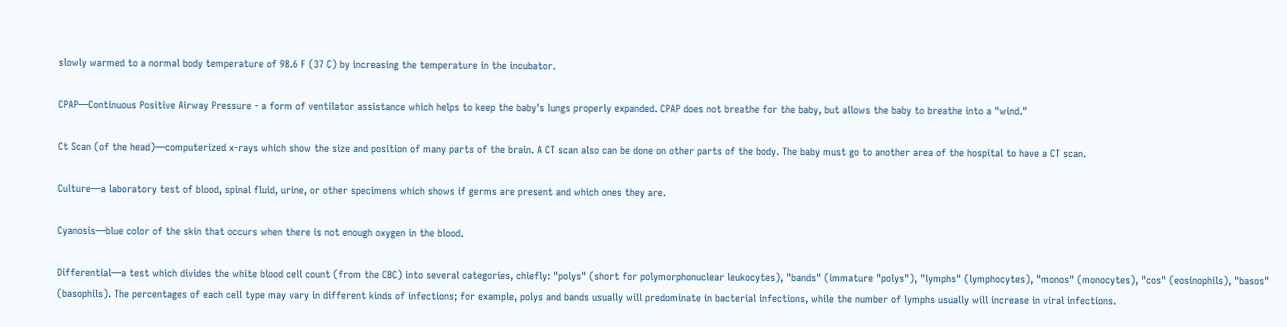slowly warmed to a normal body temperature of 98.6 F (37 C) by increasing the temperature in the incubator.

CPAP—Continuous Positive Airway Pressure - a form of ventilator assistance which helps to keep the baby's lungs properly expanded. CPAP does not breathe for the baby, but allows the baby to breathe into a "wind."

Ct Scan (of the head)—computerized x-rays which show the size and position of many parts of the brain. A CT scan also can be done on other parts of the body. The baby must go to another area of the hospital to have a CT scan.

Culture—a laboratory test of blood, spinal fluid, urine, or other specimens which shows if germs are present and which ones they are.

Cyanosis—blue color of the skin that occurs when there is not enough oxygen in the blood.

Differential—a test which divides the white blood cell count (from the CBC) into several categories, chiefly: "polys" (short for polymorphonuclear leukocytes), "bands" (immature "polys"), "lymphs" (lymphocytes), "monos" (monocytes), "cos" (eosinophils), "basos" (basophils). The percentages of each cell type may vary in different kinds of infections; for example, polys and bands usually will predominate in bacterial infections, while the number of lymphs usually will increase in viral infections.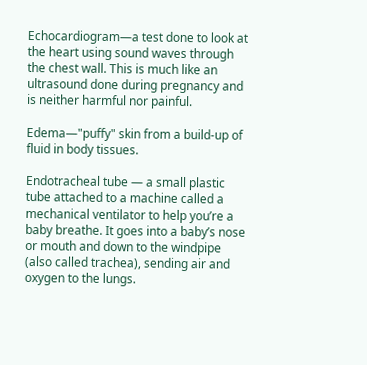Echocardiogram—a test done to look at the heart using sound waves through the chest wall. This is much like an ultrasound done during pregnancy and is neither harmful nor painful.

Edema—"puffy" skin from a build-up of fluid in body tissues.

Endotracheal tube — a small plastic tube attached to a machine called a mechanical ventilator to help you’re a baby breathe. It goes into a baby’s nose or mouth and down to the windpipe (also called trachea), sending air and oxygen to the lungs.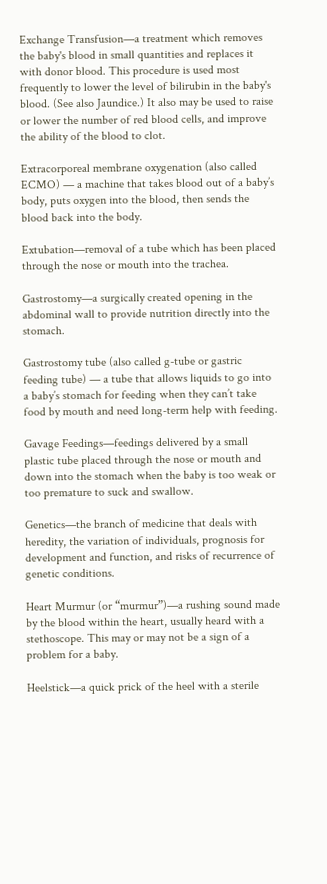Exchange Transfusion—a treatment which removes the baby's blood in small quantities and replaces it with donor blood. This procedure is used most frequently to lower the level of bilirubin in the baby's blood. (See also Jaundice.) It also may be used to raise or lower the number of red blood cells, and improve the ability of the blood to clot.

Extracorporeal membrane oxygenation (also called ECMO) — a machine that takes blood out of a baby’s body, puts oxygen into the blood, then sends the blood back into the body.

Extubation—removal of a tube which has been placed through the nose or mouth into the trachea.

Gastrostomy—a surgically created opening in the abdominal wall to provide nutrition directly into the stomach.

Gastrostomy tube (also called g-tube or gastric feeding tube) — a tube that allows liquids to go into a baby’s stomach for feeding when they can’t take food by mouth and need long-term help with feeding.

Gavage Feedings—feedings delivered by a small plastic tube placed through the nose or mouth and down into the stomach when the baby is too weak or too premature to suck and swallow.

Genetics—the branch of medicine that deals with heredity, the variation of individuals, prognosis for development and function, and risks of recurrence of genetic conditions.

Heart Murmur (or “murmur”)—a rushing sound made by the blood within the heart, usually heard with a stethoscope. This may or may not be a sign of a problem for a baby.

Heelstick—a quick prick of the heel with a sterile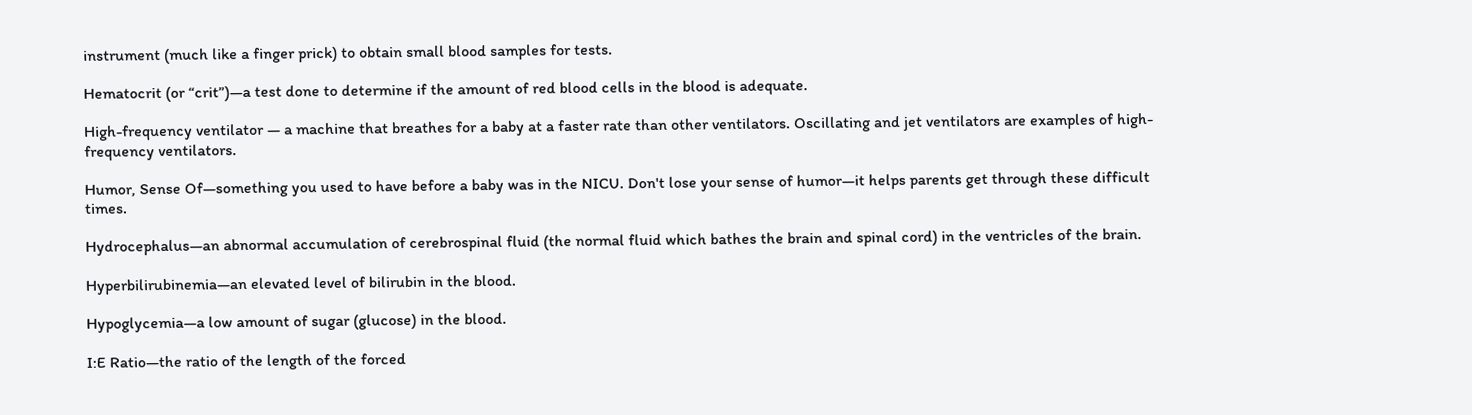instrument (much like a finger prick) to obtain small blood samples for tests.

Hematocrit (or “crit”)—a test done to determine if the amount of red blood cells in the blood is adequate.

High-frequency ventilator — a machine that breathes for a baby at a faster rate than other ventilators. Oscillating and jet ventilators are examples of high-frequency ventilators.

Humor, Sense Of—something you used to have before a baby was in the NICU. Don't lose your sense of humor—it helps parents get through these difficult times.

Hydrocephalus—an abnormal accumulation of cerebrospinal fluid (the normal fluid which bathes the brain and spinal cord) in the ventricles of the brain.

Hyperbilirubinemia—an elevated level of bilirubin in the blood.

Hypoglycemia—a low amount of sugar (glucose) in the blood.

I:E Ratio—the ratio of the length of the forced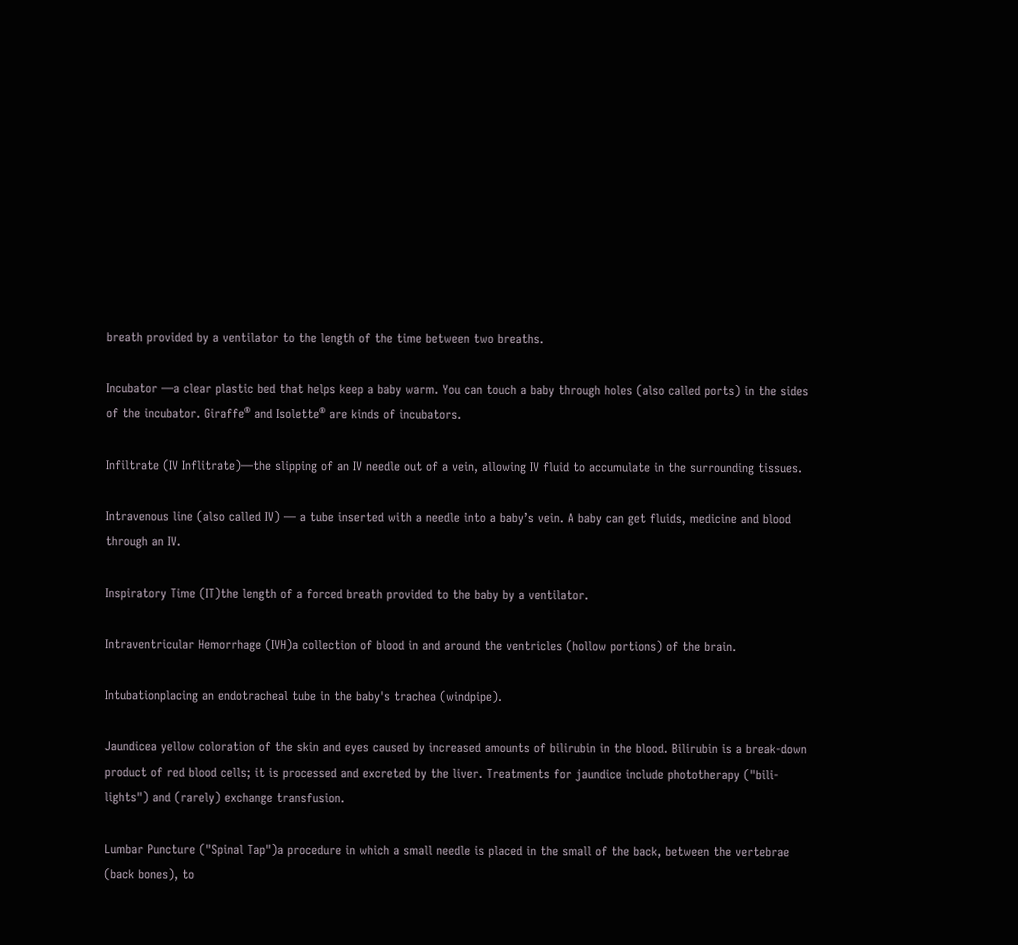breath provided by a ventilator to the length of the time between two breaths.

Incubator —a clear plastic bed that helps keep a baby warm. You can touch a baby through holes (also called ports) in the sides of the incubator. Giraffe® and Isolette® are kinds of incubators.

Infiltrate (IV Inflitrate)—the slipping of an IV needle out of a vein, allowing IV fluid to accumulate in the surrounding tissues.

Intravenous line (also called IV) — a tube inserted with a needle into a baby’s vein. A baby can get fluids, medicine and blood through an IV.

Inspiratory Time (IT)the length of a forced breath provided to the baby by a ventilator.

Intraventricular Hemorrhage (IVH)a collection of blood in and around the ventricles (hollow portions) of the brain.

Intubationplacing an endotracheal tube in the baby's trachea (windpipe).

Jaundicea yellow coloration of the skin and eyes caused by increased amounts of bilirubin in the blood. Bilirubin is a break-down product of red blood cells; it is processed and excreted by the liver. Treatments for jaundice include phototherapy ("bili-lights") and (rarely) exchange transfusion.

Lumbar Puncture ("Spinal Tap")a procedure in which a small needle is placed in the small of the back, between the vertebrae (back bones), to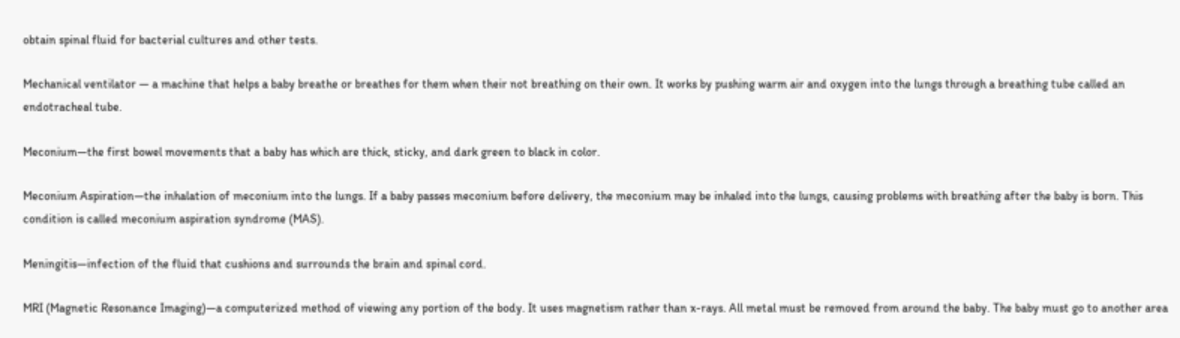obtain spinal fluid for bacterial cultures and other tests.

Mechanical ventilator — a machine that helps a baby breathe or breathes for them when their not breathing on their own. It works by pushing warm air and oxygen into the lungs through a breathing tube called an endotracheal tube.

Meconium—the first bowel movements that a baby has which are thick, sticky, and dark green to black in color.

Meconium Aspiration—the inhalation of meconium into the lungs. If a baby passes meconium before delivery, the meconium may be inhaled into the lungs, causing problems with breathing after the baby is born. This condition is called meconium aspiration syndrome (MAS).

Meningitis—infection of the fluid that cushions and surrounds the brain and spinal cord.

MRI (Magnetic Resonance Imaging)—a computerized method of viewing any portion of the body. It uses magnetism rather than x-rays. All metal must be removed from around the baby. The baby must go to another area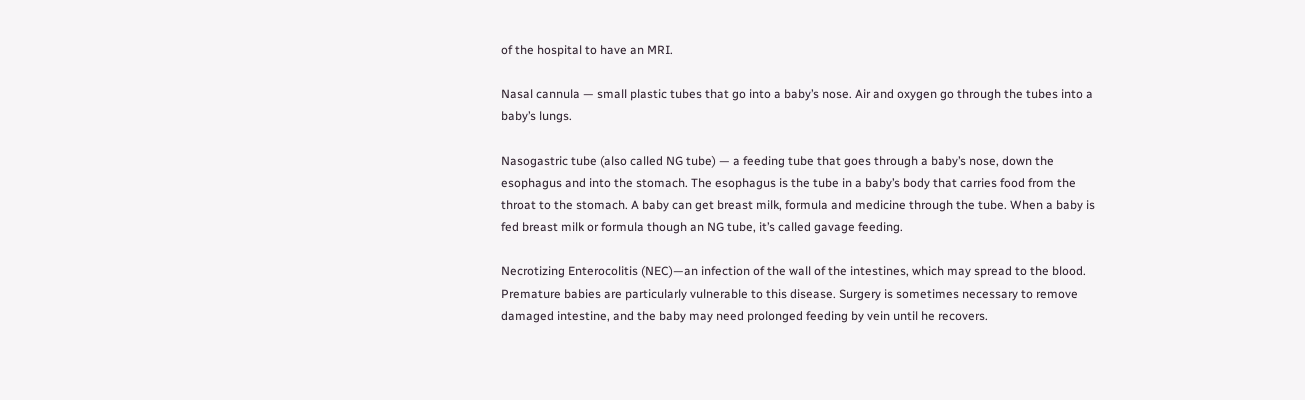of the hospital to have an MRI.

Nasal cannula — small plastic tubes that go into a baby’s nose. Air and oxygen go through the tubes into a baby’s lungs.

Nasogastric tube (also called NG tube) — a feeding tube that goes through a baby’s nose, down the esophagus and into the stomach. The esophagus is the tube in a baby’s body that carries food from the throat to the stomach. A baby can get breast milk, formula and medicine through the tube. When a baby is fed breast milk or formula though an NG tube, it’s called gavage feeding.

Necrotizing Enterocolitis (NEC)—an infection of the wall of the intestines, which may spread to the blood. Premature babies are particularly vulnerable to this disease. Surgery is sometimes necessary to remove damaged intestine, and the baby may need prolonged feeding by vein until he recovers.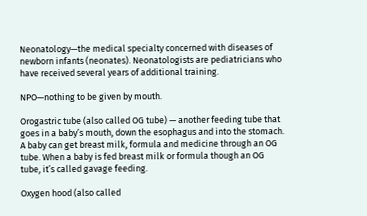Neonatology—the medical specialty concerned with diseases of newborn infants (neonates). Neonatologists are pediatricians who have received several years of additional training.

NPO—nothing to be given by mouth.

Orogastric tube (also called OG tube) — another feeding tube that goes in a baby’s mouth, down the esophagus and into the stomach. A baby can get breast milk, formula and medicine through an OG tube. When a baby is fed breast milk or formula though an OG tube, it’s called gavage feeding.

Oxygen hood (also called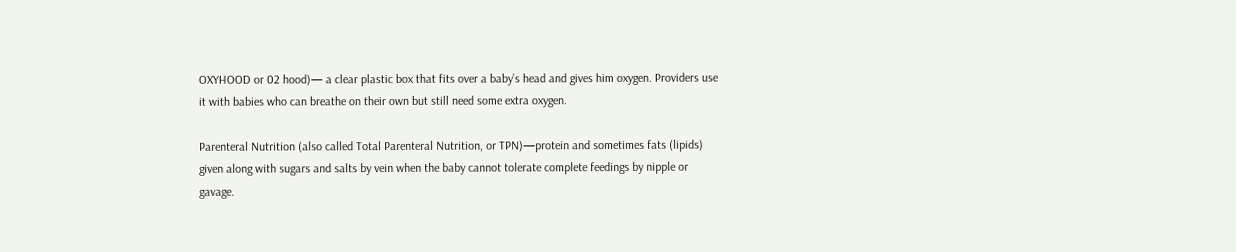OXYHOOD or 02 hood)— a clear plastic box that fits over a baby’s head and gives him oxygen. Providers use it with babies who can breathe on their own but still need some extra oxygen.

Parenteral Nutrition (also called Total Parenteral Nutrition, or TPN)—protein and sometimes fats (lipids) given along with sugars and salts by vein when the baby cannot tolerate complete feedings by nipple or gavage.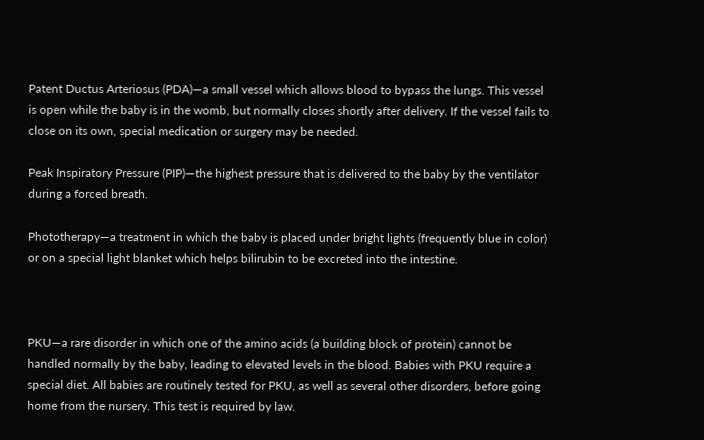Patent Ductus Arteriosus (PDA)—a small vessel which allows blood to bypass the lungs. This vessel is open while the baby is in the womb, but normally closes shortly after delivery. If the vessel fails to close on its own, special medication or surgery may be needed.

Peak Inspiratory Pressure (PIP)—the highest pressure that is delivered to the baby by the ventilator during a forced breath.

Phototherapy—a treatment in which the baby is placed under bright lights (frequently blue in color) or on a special light blanket which helps bilirubin to be excreted into the intestine.



PKU—a rare disorder in which one of the amino acids (a building block of protein) cannot be handled normally by the baby, leading to elevated levels in the blood. Babies with PKU require a special diet. All babies are routinely tested for PKU, as well as several other disorders, before going home from the nursery. This test is required by law.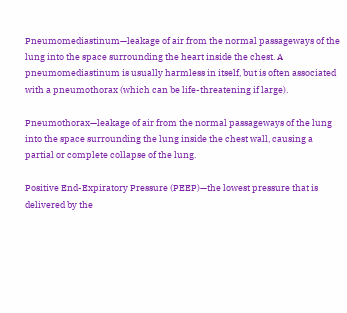Pneumomediastinum—leakage of air from the normal passageways of the lung into the space surrounding the heart inside the chest. A pneumomediastinum is usually harmless in itself, but is often associated with a pneumothorax (which can be life-threatening if large).

Pneumothorax—leakage of air from the normal passageways of the lung into the space surrounding the lung inside the chest wall, causing a partial or complete collapse of the lung.

Positive End-Expiratory Pressure (PEEP)—the lowest pressure that is delivered by the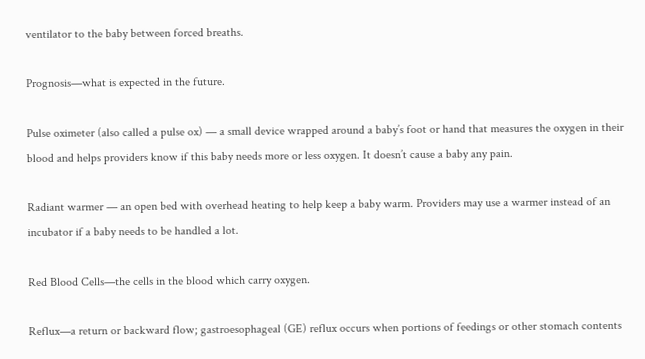ventilator to the baby between forced breaths.

Prognosis—what is expected in the future.

Pulse oximeter (also called a pulse ox) — a small device wrapped around a baby’s foot or hand that measures the oxygen in their blood and helps providers know if this baby needs more or less oxygen. It doesn’t cause a baby any pain.

Radiant warmer — an open bed with overhead heating to help keep a baby warm. Providers may use a warmer instead of an incubator if a baby needs to be handled a lot.

Red Blood Cells—the cells in the blood which carry oxygen.

Reflux—a return or backward flow; gastroesophageal (GE) reflux occurs when portions of feedings or other stomach contents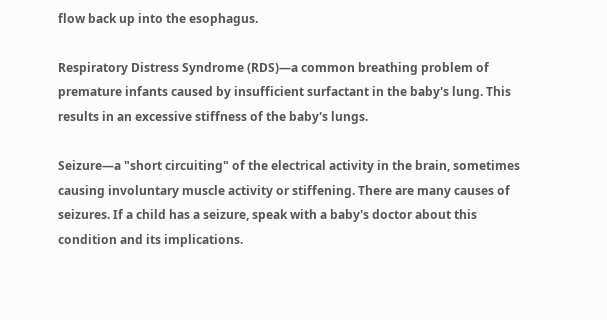flow back up into the esophagus.

Respiratory Distress Syndrome (RDS)—a common breathing problem of premature infants caused by insufficient surfactant in the baby's lung. This results in an excessive stiffness of the baby's lungs.

Seizure—a "short circuiting" of the electrical activity in the brain, sometimes causing involuntary muscle activity or stiffening. There are many causes of seizures. If a child has a seizure, speak with a baby's doctor about this condition and its implications.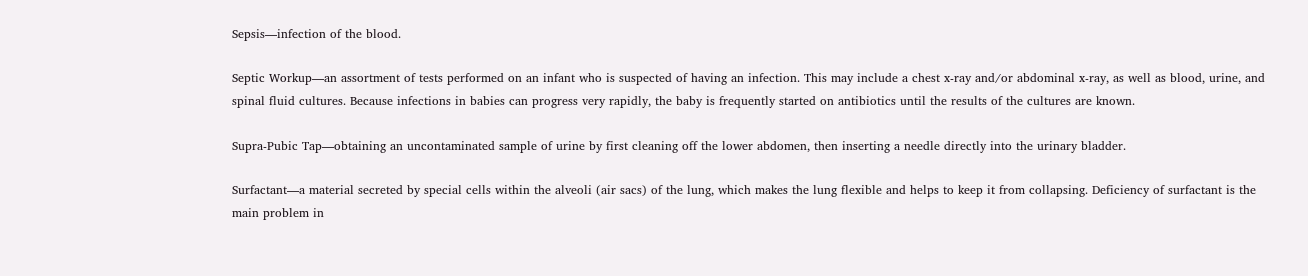Sepsis—infection of the blood.

Septic Workup—an assortment of tests performed on an infant who is suspected of having an infection. This may include a chest x-ray and/or abdominal x-ray, as well as blood, urine, and spinal fluid cultures. Because infections in babies can progress very rapidly, the baby is frequently started on antibiotics until the results of the cultures are known.

Supra-Pubic Tap—obtaining an uncontaminated sample of urine by first cleaning off the lower abdomen, then inserting a needle directly into the urinary bladder.

Surfactant—a material secreted by special cells within the alveoli (air sacs) of the lung, which makes the lung flexible and helps to keep it from collapsing. Deficiency of surfactant is the main problem in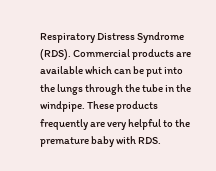Respiratory Distress Syndrome (RDS). Commercial products are available which can be put into the lungs through the tube in the windpipe. These products frequently are very helpful to the premature baby with RDS.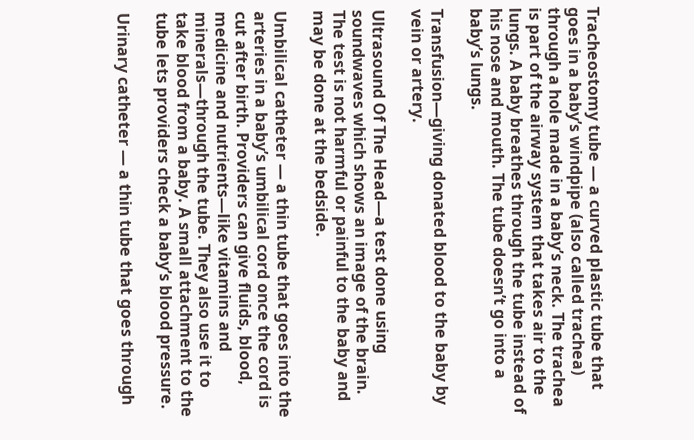Tracheostomy tube — a curved plastic tube that goes in a baby’s windpipe (also called trachea) through a hole made in a baby’s neck. The trachea is part of the airway system that takes air to the lungs. A baby breathes through the tube instead of his nose and mouth. The tube doesn’t go into a baby’s lungs.

Transfusion—giving donated blood to the baby by vein or artery.

Ultrasound Of The Head—a test done using soundwaves which shows an image of the brain. The test is not harmful or painful to the baby and may be done at the bedside.

Umbilical catheter — a thin tube that goes into the arteries in a baby’s umbilical cord once the cord is cut after birth. Providers can give fluids, blood, medicine and nutrients—like vitamins and minerals—through the tube. They also use it to take blood from a baby. A small attachment to the tube lets providers check a baby’s blood pressure.

Urinary catheter — a thin tube that goes through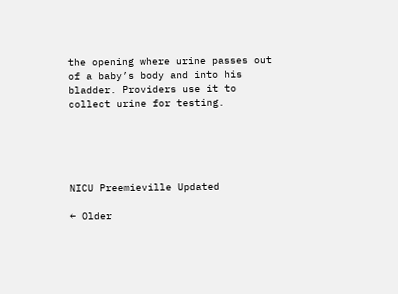the opening where urine passes out of a baby’s body and into his bladder. Providers use it to collect urine for testing.





NICU Preemieville Updated

← Older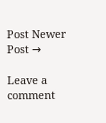Post Newer Post →

Leave a comment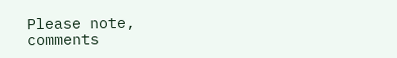Please note, comments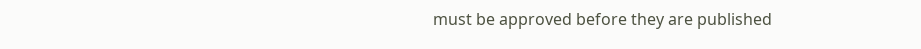must be approved before they are published